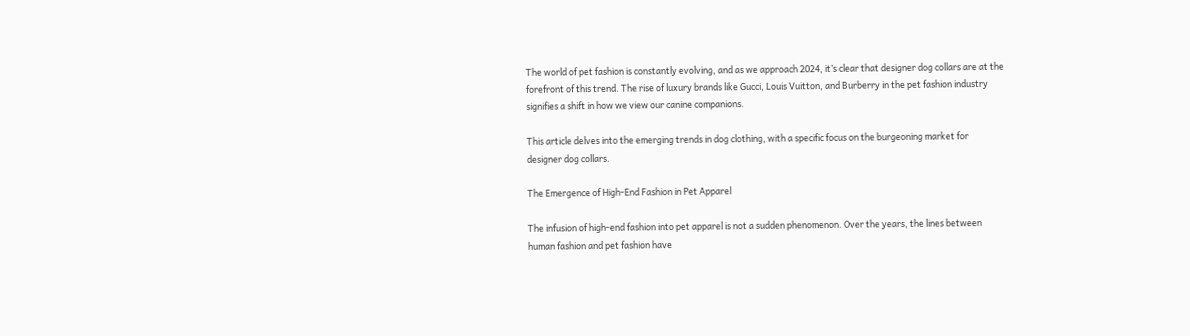The world of pet fashion is constantly evolving, and as we approach 2024, it’s clear that designer dog collars are at the forefront of this trend. The rise of luxury brands like Gucci, Louis Vuitton, and Burberry in the pet fashion industry signifies a shift in how we view our canine companions.

This article delves into the emerging trends in dog clothing, with a specific focus on the burgeoning market for designer dog collars.

The Emergence of High-End Fashion in Pet Apparel

The infusion of high-end fashion into pet apparel is not a sudden phenomenon. Over the years, the lines between human fashion and pet fashion have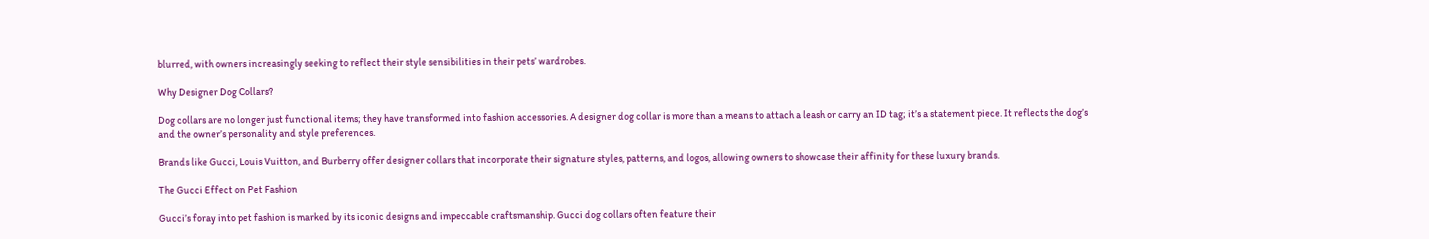blurred, with owners increasingly seeking to reflect their style sensibilities in their pets’ wardrobes.

Why Designer Dog Collars?

Dog collars are no longer just functional items; they have transformed into fashion accessories. A designer dog collar is more than a means to attach a leash or carry an ID tag; it’s a statement piece. It reflects the dog’s and the owner’s personality and style preferences.

Brands like Gucci, Louis Vuitton, and Burberry offer designer collars that incorporate their signature styles, patterns, and logos, allowing owners to showcase their affinity for these luxury brands.

The Gucci Effect on Pet Fashion

Gucci’s foray into pet fashion is marked by its iconic designs and impeccable craftsmanship. Gucci dog collars often feature their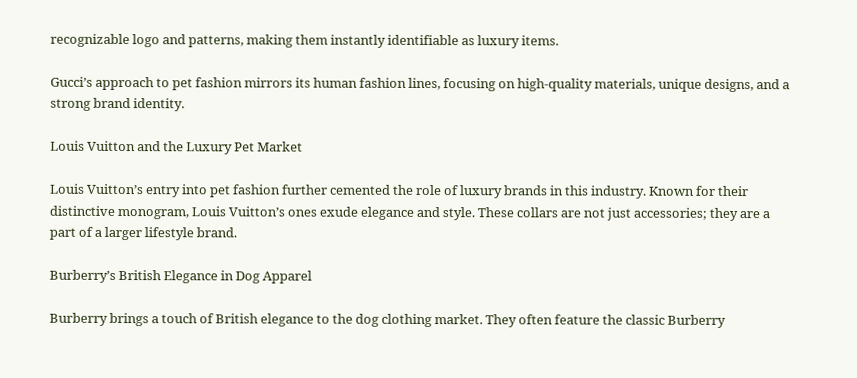recognizable logo and patterns, making them instantly identifiable as luxury items.

Gucci’s approach to pet fashion mirrors its human fashion lines, focusing on high-quality materials, unique designs, and a strong brand identity.

Louis Vuitton and the Luxury Pet Market

Louis Vuitton’s entry into pet fashion further cemented the role of luxury brands in this industry. Known for their distinctive monogram, Louis Vuitton’s ones exude elegance and style. These collars are not just accessories; they are a part of a larger lifestyle brand.

Burberry’s British Elegance in Dog Apparel

Burberry brings a touch of British elegance to the dog clothing market. They often feature the classic Burberry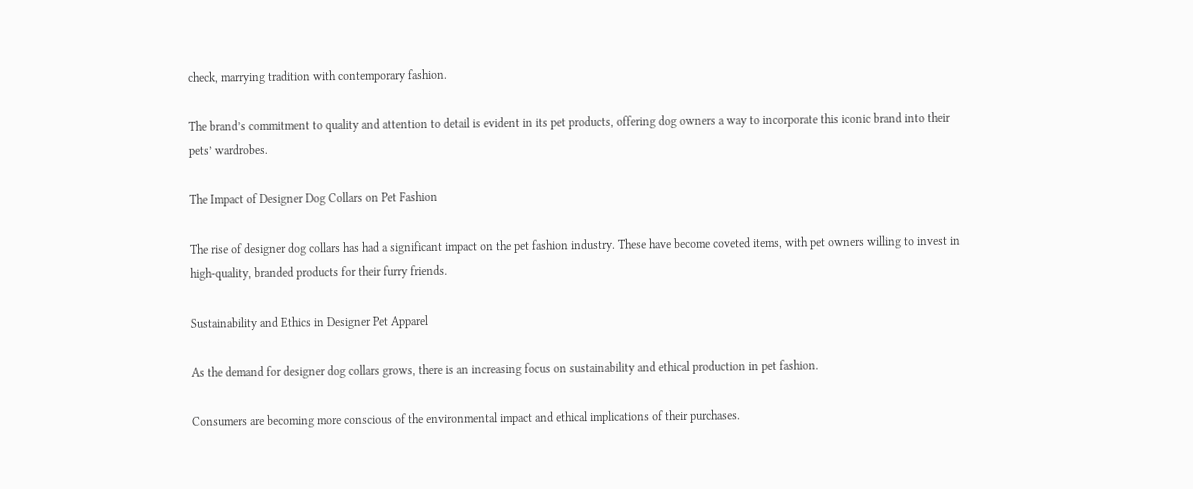check, marrying tradition with contemporary fashion.

The brand’s commitment to quality and attention to detail is evident in its pet products, offering dog owners a way to incorporate this iconic brand into their pets’ wardrobes.

The Impact of Designer Dog Collars on Pet Fashion

The rise of designer dog collars has had a significant impact on the pet fashion industry. These have become coveted items, with pet owners willing to invest in high-quality, branded products for their furry friends.

Sustainability and Ethics in Designer Pet Apparel

As the demand for designer dog collars grows, there is an increasing focus on sustainability and ethical production in pet fashion.

Consumers are becoming more conscious of the environmental impact and ethical implications of their purchases.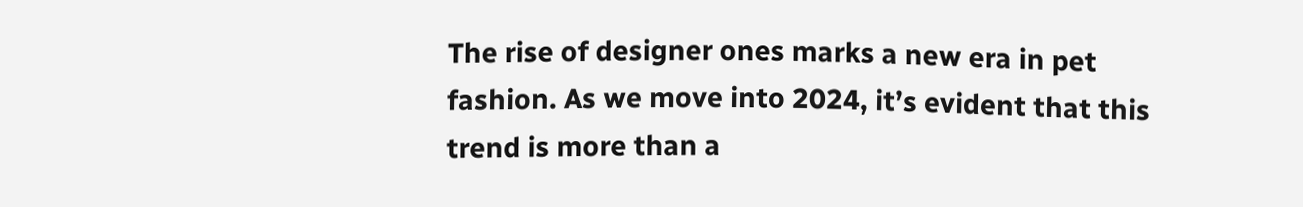The rise of designer ones marks a new era in pet fashion. As we move into 2024, it’s evident that this trend is more than a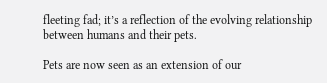fleeting fad; it’s a reflection of the evolving relationship between humans and their pets.

Pets are now seen as an extension of our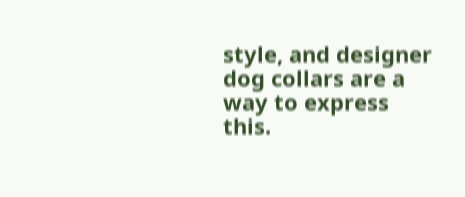style, and designer dog collars are a way to express this.